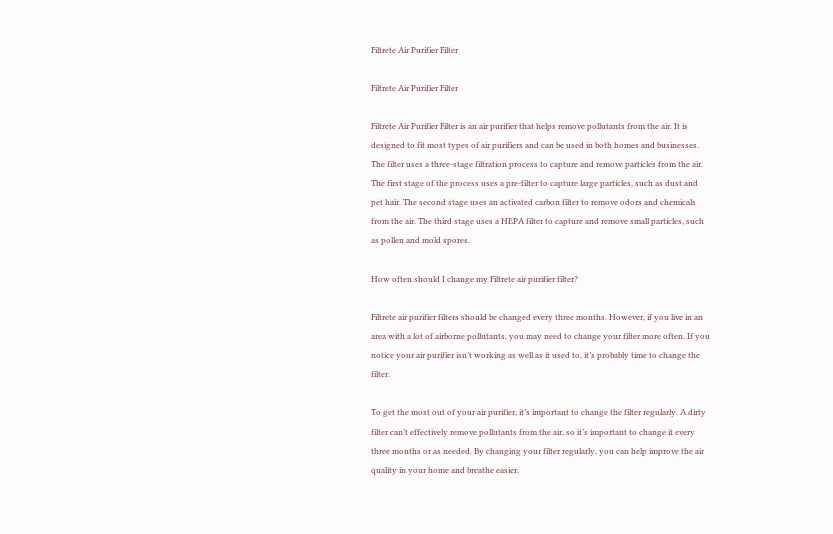Filtrete Air Purifier Filter

Filtrete Air Purifier Filter

Filtrete Air Purifier Filter is an air purifier that helps remove pollutants from the air. It is designed to fit most types of air purifiers and can be used in both homes and businesses. The filter uses a three-stage filtration process to capture and remove particles from the air. The first stage of the process uses a pre-filter to capture large particles, such as dust and pet hair. The second stage uses an activated carbon filter to remove odors and chemicals from the air. The third stage uses a HEPA filter to capture and remove small particles, such as pollen and mold spores.

How often should I change my Filtrete air purifier filter?

Filtrete air purifier filters should be changed every three months. However, if you live in an area with a lot of airborne pollutants, you may need to change your filter more often. If you notice your air purifier isn’t working as well as it used to, it’s probably time to change the filter.

To get the most out of your air purifier, it’s important to change the filter regularly. A dirty filter can’t effectively remove pollutants from the air, so it’s important to change it every three months or as needed. By changing your filter regularly, you can help improve the air quality in your home and breathe easier.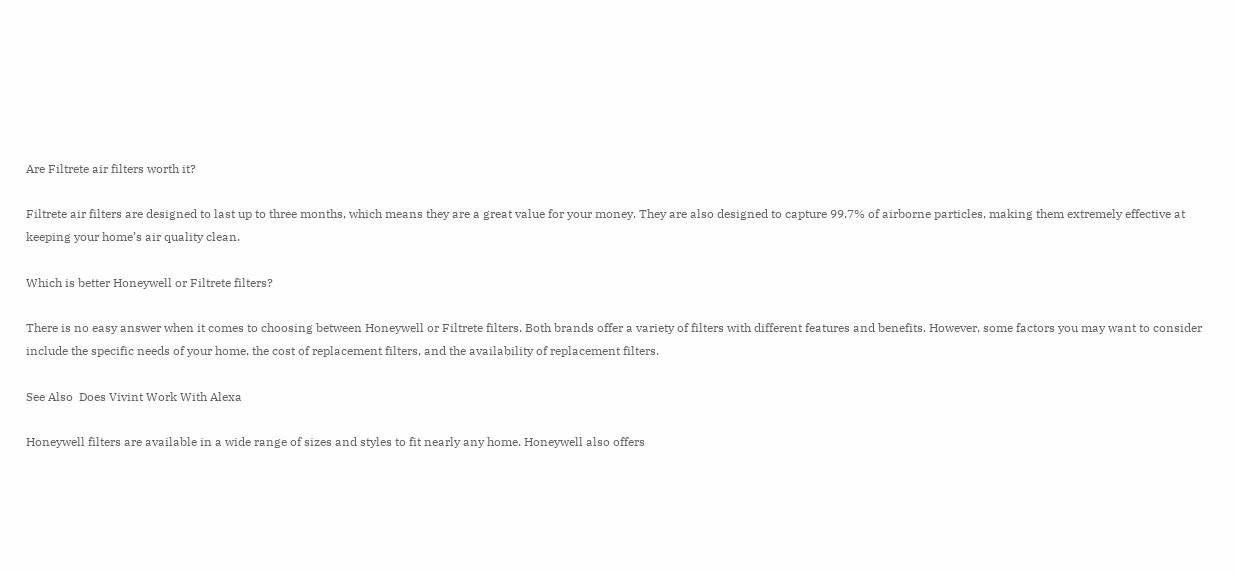Are Filtrete air filters worth it?

Filtrete air filters are designed to last up to three months, which means they are a great value for your money. They are also designed to capture 99.7% of airborne particles, making them extremely effective at keeping your home’s air quality clean.

Which is better Honeywell or Filtrete filters?

There is no easy answer when it comes to choosing between Honeywell or Filtrete filters. Both brands offer a variety of filters with different features and benefits. However, some factors you may want to consider include the specific needs of your home, the cost of replacement filters, and the availability of replacement filters.

See Also  Does Vivint Work With Alexa

Honeywell filters are available in a wide range of sizes and styles to fit nearly any home. Honeywell also offers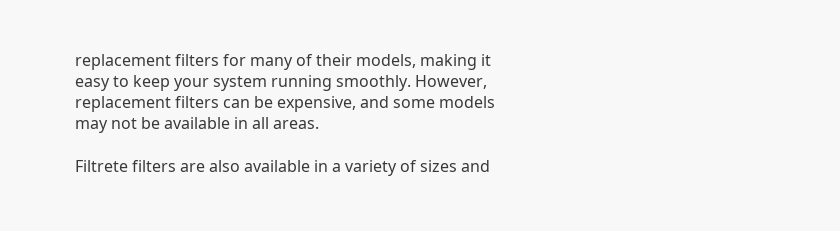replacement filters for many of their models, making it easy to keep your system running smoothly. However, replacement filters can be expensive, and some models may not be available in all areas.

Filtrete filters are also available in a variety of sizes and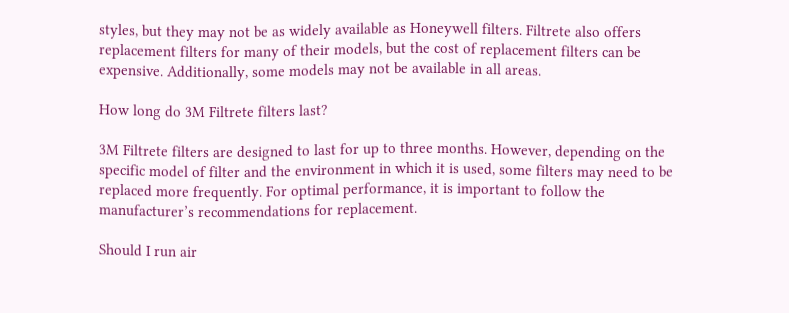styles, but they may not be as widely available as Honeywell filters. Filtrete also offers replacement filters for many of their models, but the cost of replacement filters can be expensive. Additionally, some models may not be available in all areas.

How long do 3M Filtrete filters last?

3M Filtrete filters are designed to last for up to three months. However, depending on the specific model of filter and the environment in which it is used, some filters may need to be replaced more frequently. For optimal performance, it is important to follow the manufacturer’s recommendations for replacement.

Should I run air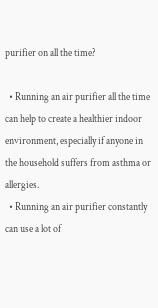purifier on all the time?

  • Running an air purifier all the time can help to create a healthier indoor environment, especially if anyone in the household suffers from asthma or allergies.
  • Running an air purifier constantly can use a lot of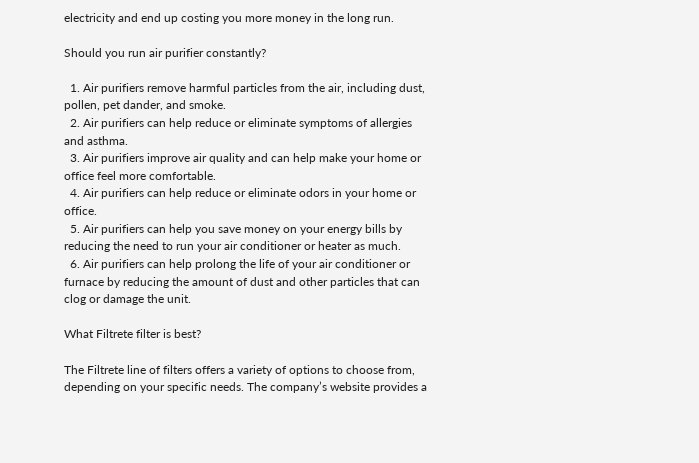electricity and end up costing you more money in the long run.

Should you run air purifier constantly?

  1. Air purifiers remove harmful particles from the air, including dust, pollen, pet dander, and smoke.
  2. Air purifiers can help reduce or eliminate symptoms of allergies and asthma.
  3. Air purifiers improve air quality and can help make your home or office feel more comfortable.
  4. Air purifiers can help reduce or eliminate odors in your home or office.
  5. Air purifiers can help you save money on your energy bills by reducing the need to run your air conditioner or heater as much.
  6. Air purifiers can help prolong the life of your air conditioner or furnace by reducing the amount of dust and other particles that can clog or damage the unit.

What Filtrete filter is best?

The Filtrete line of filters offers a variety of options to choose from, depending on your specific needs. The company’s website provides a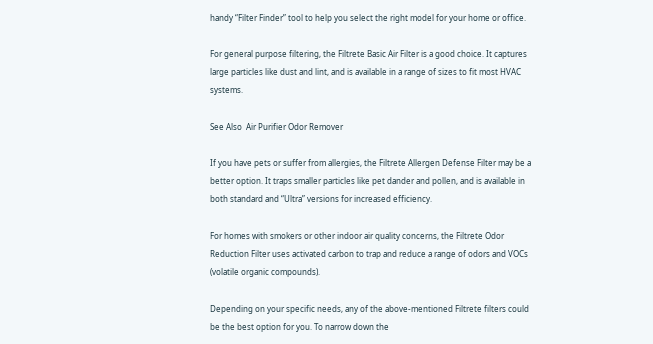handy “Filter Finder” tool to help you select the right model for your home or office.

For general purpose filtering, the Filtrete Basic Air Filter is a good choice. It captures large particles like dust and lint, and is available in a range of sizes to fit most HVAC systems.

See Also  Air Purifier Odor Remover

If you have pets or suffer from allergies, the Filtrete Allergen Defense Filter may be a better option. It traps smaller particles like pet dander and pollen, and is available in both standard and “Ultra” versions for increased efficiency.

For homes with smokers or other indoor air quality concerns, the Filtrete Odor Reduction Filter uses activated carbon to trap and reduce a range of odors and VOCs (volatile organic compounds).

Depending on your specific needs, any of the above-mentioned Filtrete filters could be the best option for you. To narrow down the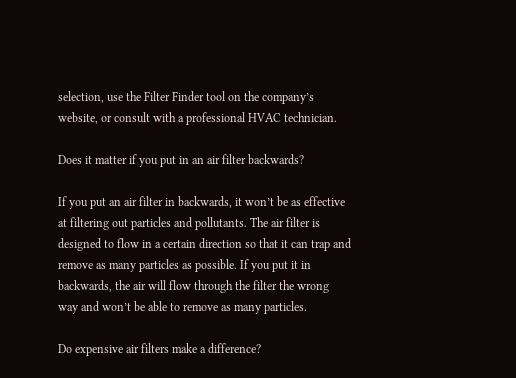selection, use the Filter Finder tool on the company’s website, or consult with a professional HVAC technician.

Does it matter if you put in an air filter backwards?

If you put an air filter in backwards, it won’t be as effective at filtering out particles and pollutants. The air filter is designed to flow in a certain direction so that it can trap and remove as many particles as possible. If you put it in backwards, the air will flow through the filter the wrong way and won’t be able to remove as many particles.

Do expensive air filters make a difference?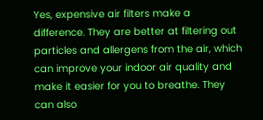Yes, expensive air filters make a difference. They are better at filtering out particles and allergens from the air, which can improve your indoor air quality and make it easier for you to breathe. They can also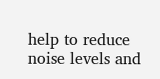help to reduce noise levels and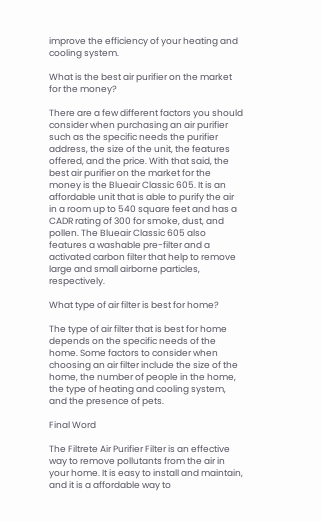improve the efficiency of your heating and cooling system.

What is the best air purifier on the market for the money?

There are a few different factors you should consider when purchasing an air purifier such as the specific needs the purifier address, the size of the unit, the features offered, and the price. With that said, the best air purifier on the market for the money is the Blueair Classic 605. It is an affordable unit that is able to purify the air in a room up to 540 square feet and has a CADR rating of 300 for smoke, dust, and pollen. The Blueair Classic 605 also features a washable pre-filter and a activated carbon filter that help to remove large and small airborne particles, respectively.

What type of air filter is best for home?

The type of air filter that is best for home depends on the specific needs of the home. Some factors to consider when choosing an air filter include the size of the home, the number of people in the home, the type of heating and cooling system, and the presence of pets.

Final Word

The Filtrete Air Purifier Filter is an effective way to remove pollutants from the air in your home. It is easy to install and maintain, and it is a affordable way to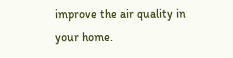improve the air quality in your home.